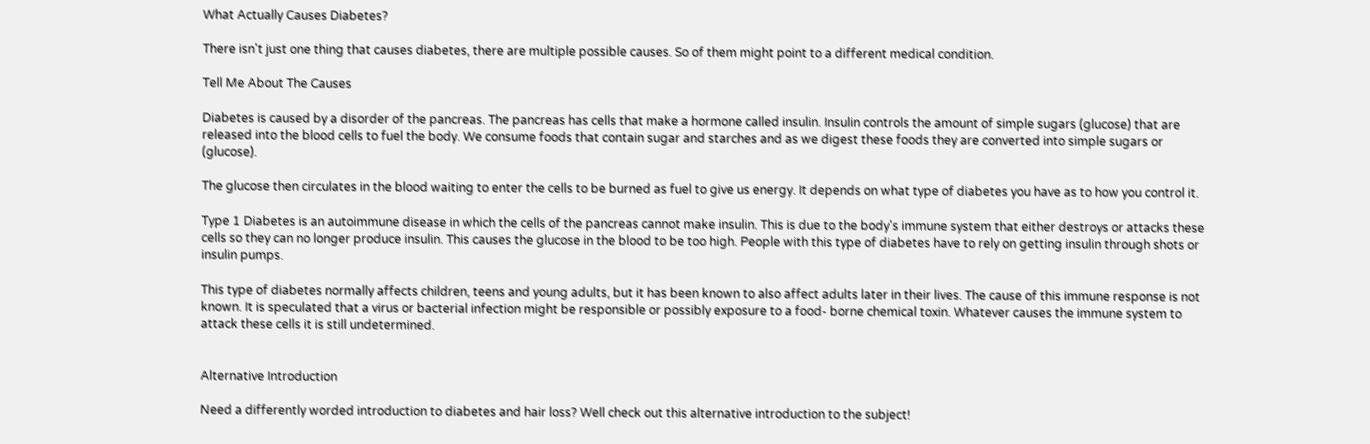What Actually Causes Diabetes?

There isn't just one thing that causes diabetes, there are multiple possible causes. So of them might point to a different medical condition.

Tell Me About The Causes

Diabetes is caused by a disorder of the pancreas. The pancreas has cells that make a hormone called insulin. Insulin controls the amount of simple sugars (glucose) that are released into the blood cells to fuel the body. We consume foods that contain sugar and starches and as we digest these foods they are converted into simple sugars or (glucose).

The glucose then circulates in the blood waiting to enter the cells to be burned as fuel to give us energy. It depends on what type of diabetes you have as to how you control it.

Type 1 Diabetes is an autoimmune disease in which the cells of the pancreas cannot make insulin. This is due to the body's immune system that either destroys or attacks these cells so they can no longer produce insulin. This causes the glucose in the blood to be too high. People with this type of diabetes have to rely on getting insulin through shots or insulin pumps.

This type of diabetes normally affects children, teens and young adults, but it has been known to also affect adults later in their lives. The cause of this immune response is not known. It is speculated that a virus or bacterial infection might be responsible or possibly exposure to a food- borne chemical toxin. Whatever causes the immune system to attack these cells it is still undetermined.


Alternative Introduction

Need a differently worded introduction to diabetes and hair loss? Well check out this alternative introduction to the subject!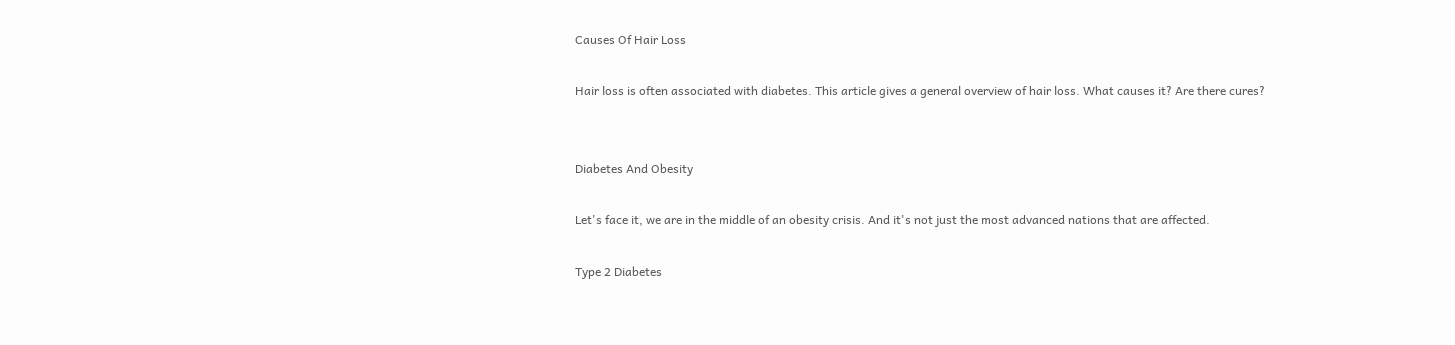Causes Of Hair Loss

Hair loss is often associated with diabetes. This article gives a general overview of hair loss. What causes it? Are there cures?


Diabetes And Obesity

Let's face it, we are in the middle of an obesity crisis. And it's not just the most advanced nations that are affected.

Type 2 Diabetes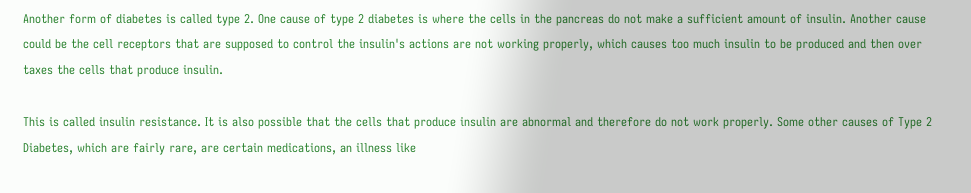Another form of diabetes is called type 2. One cause of type 2 diabetes is where the cells in the pancreas do not make a sufficient amount of insulin. Another cause could be the cell receptors that are supposed to control the insulin's actions are not working properly, which causes too much insulin to be produced and then over taxes the cells that produce insulin.

This is called insulin resistance. It is also possible that the cells that produce insulin are abnormal and therefore do not work properly. Some other causes of Type 2 Diabetes, which are fairly rare, are certain medications, an illness like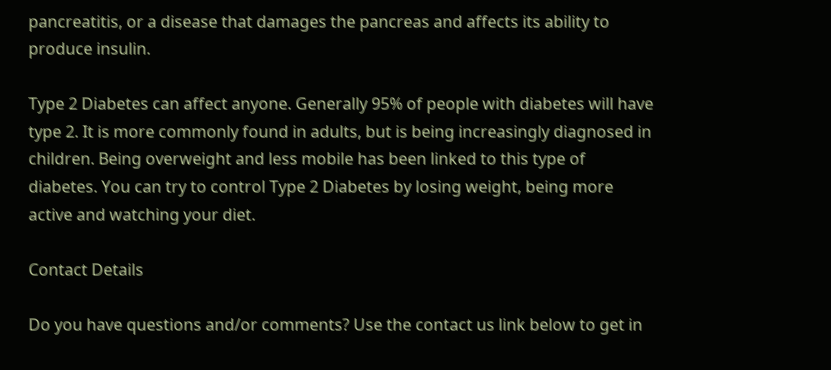pancreatitis, or a disease that damages the pancreas and affects its ability to produce insulin.

Type 2 Diabetes can affect anyone. Generally 95% of people with diabetes will have type 2. It is more commonly found in adults, but is being increasingly diagnosed in children. Being overweight and less mobile has been linked to this type of diabetes. You can try to control Type 2 Diabetes by losing weight, being more active and watching your diet.

Contact Details

Do you have questions and/or comments? Use the contact us link below to get in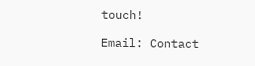touch!

Email: Contact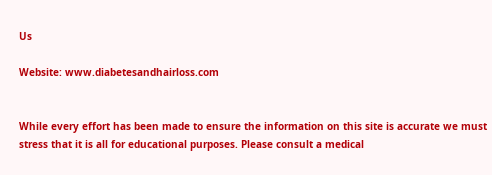Us

Website: www.diabetesandhairloss.com


While every effort has been made to ensure the information on this site is accurate we must stress that it is all for educational purposes. Please consult a medical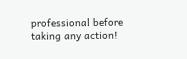professional before taking any action!